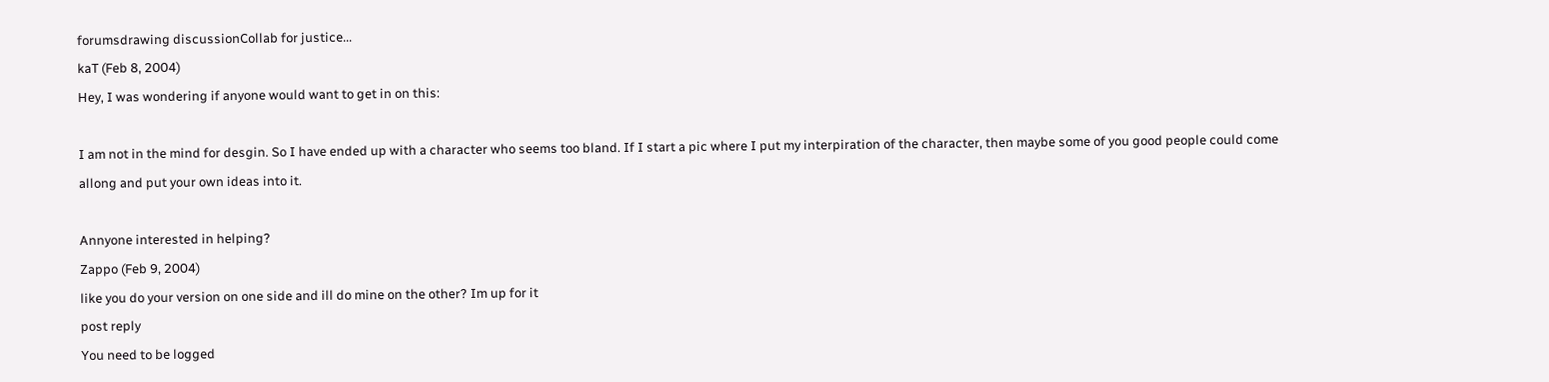forumsdrawing discussionCollab for justice...
kaT (Feb 8, 2004)
Hey, I was wondering if anyone would want to get in on this:

I am not in the mind for desgin. So I have ended up with a character who seems too bland. If I start a pic where I put my interpiration of the character, then maybe some of you good people could come allong and put your own ideas into it.

Annyone interested in helping?
Zappo (Feb 9, 2004)
like you do your version on one side and ill do mine on the other? Im up for it
post reply
You need to be logged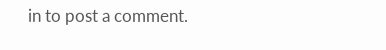in to post a comment.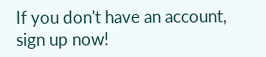If you don't have an account, sign up now!